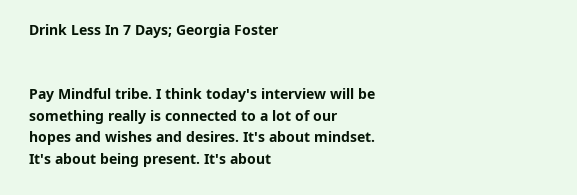Drink Less In 7 Days; Georgia Foster


Pay Mindful tribe. I think today's interview will be something really is connected to a lot of our hopes and wishes and desires. It's about mindset. It's about being present. It's about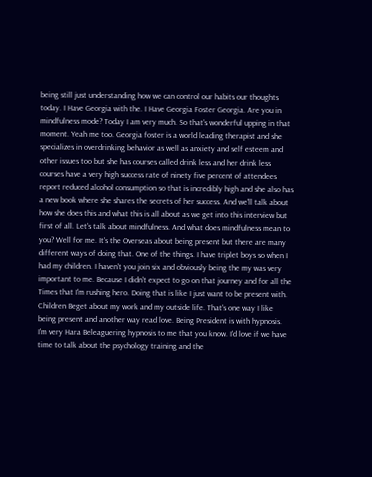being still just understanding how we can control our habits our thoughts today. I Have Georgia with the. I Have Georgia Foster Georgia. Are you in mindfulness mode? Today I am very much. So that's wonderful upping in that moment. Yeah me too. Georgia foster is a world leading therapist and she specializes in overdrinking behavior as well as anxiety and self esteem and other issues too but she has courses called drink less and her drink less courses have a very high success rate of ninety five percent of attendees report reduced alcohol consumption so that is incredibly high and she also has a new book where she shares the secrets of her success. And we'll talk about how she does this and what this is all about as we get into this interview but first of all. Let's talk about mindfulness. And what does mindfulness mean to you? Well for me. It's the Overseas about being present but there are many different ways of doing that. One of the things. I have triplet boys so when I had my children. I haven't you join six and obviously being the my was very important to me. Because I didn't expect to go on that journey and for all the Times that I'm rushing hero. Doing that is like I just want to be present with. Children Beget about my work and my outside life. That's one way I like being present and another way read love. Being President is with hypnosis. I'm very Hara Beleaguering hypnosis to me that you know. I'd love if we have time to talk about the psychology training and the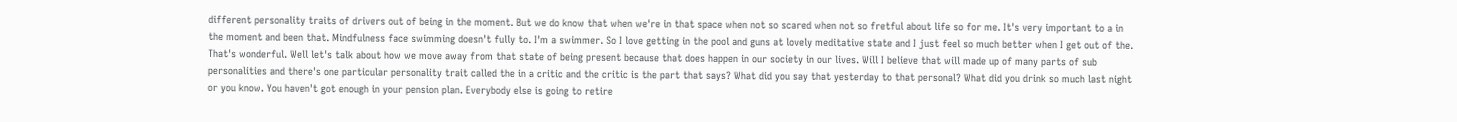different personality traits of drivers out of being in the moment. But we do know that when we're in that space when not so scared when not so fretful about life so for me. It's very important to a in the moment and been that. Mindfulness face swimming doesn't fully to. I'm a swimmer. So I love getting in the pool and guns at lovely meditative state and I just feel so much better when I get out of the. That's wonderful. Well let's talk about how we move away from that state of being present because that does happen in our society in our lives. Will I believe that will made up of many parts of sub personalities and there's one particular personality trait called the in a critic and the critic is the part that says? What did you say that yesterday to that personal? What did you drink so much last night or you know. You haven't got enough in your pension plan. Everybody else is going to retire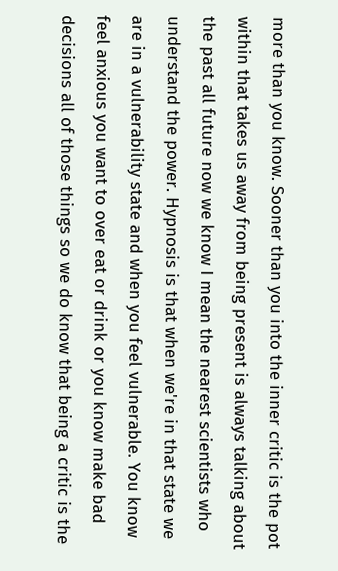more than you know. Sooner than you into the inner critic is the pot within that takes us away from being present is always talking about the past all future now we know I mean the nearest scientists who understand the power. Hypnosis is that when we're in that state we are in a vulnerability state and when you feel vulnerable. You know feel anxious you want to over eat or drink or you know make bad decisions all of those things so we do know that being a critic is the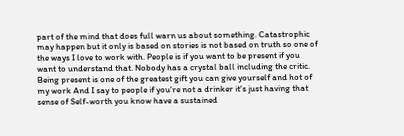part of the mind that does full warn us about something. Catastrophic may happen but it only is based on stories is not based on truth so one of the ways I love to work with. People is if you want to be present if you want to understand that. Nobody has a crystal ball including the critic. Being present is one of the greatest gift you can give yourself and hot of my work And I say to people if you're not a drinker it's just having that sense of Self-worth you know have a sustained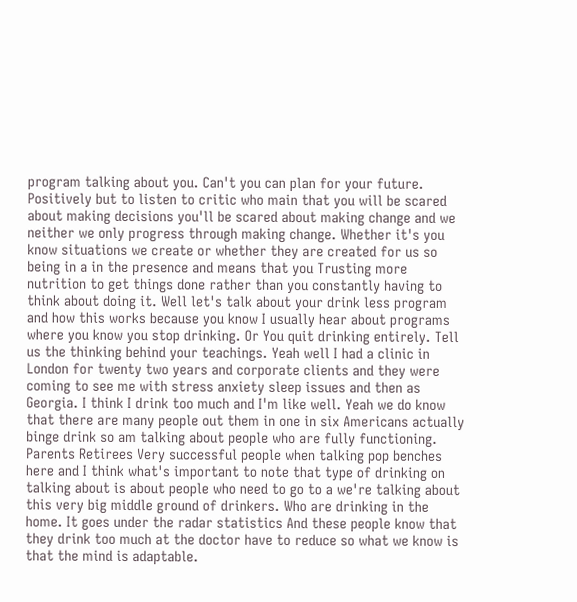program talking about you. Can't you can plan for your future. Positively but to listen to critic who main that you will be scared about making decisions you'll be scared about making change and we neither we only progress through making change. Whether it's you know situations we create or whether they are created for us so being in a in the presence and means that you Trusting more nutrition to get things done rather than you constantly having to think about doing it. Well let's talk about your drink less program and how this works because you know I usually hear about programs where you know you stop drinking. Or You quit drinking entirely. Tell us the thinking behind your teachings. Yeah well I had a clinic in London for twenty two years and corporate clients and they were coming to see me with stress anxiety sleep issues and then as Georgia. I think I drink too much and I'm like well. Yeah we do know that there are many people out them in one in six Americans actually binge drink so am talking about people who are fully functioning. Parents Retirees Very successful people when talking pop benches here and I think what's important to note that type of drinking on talking about is about people who need to go to a we're talking about this very big middle ground of drinkers. Who are drinking in the home. It goes under the radar statistics And these people know that they drink too much at the doctor have to reduce so what we know is that the mind is adaptable.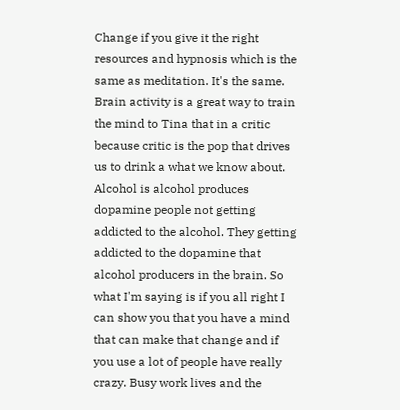Change if you give it the right resources and hypnosis which is the same as meditation. It's the same. Brain activity is a great way to train the mind to Tina that in a critic because critic is the pop that drives us to drink a what we know about. Alcohol is alcohol produces dopamine people not getting addicted to the alcohol. They getting addicted to the dopamine that alcohol producers in the brain. So what I'm saying is if you all right I can show you that you have a mind that can make that change and if you use a lot of people have really crazy. Busy work lives and the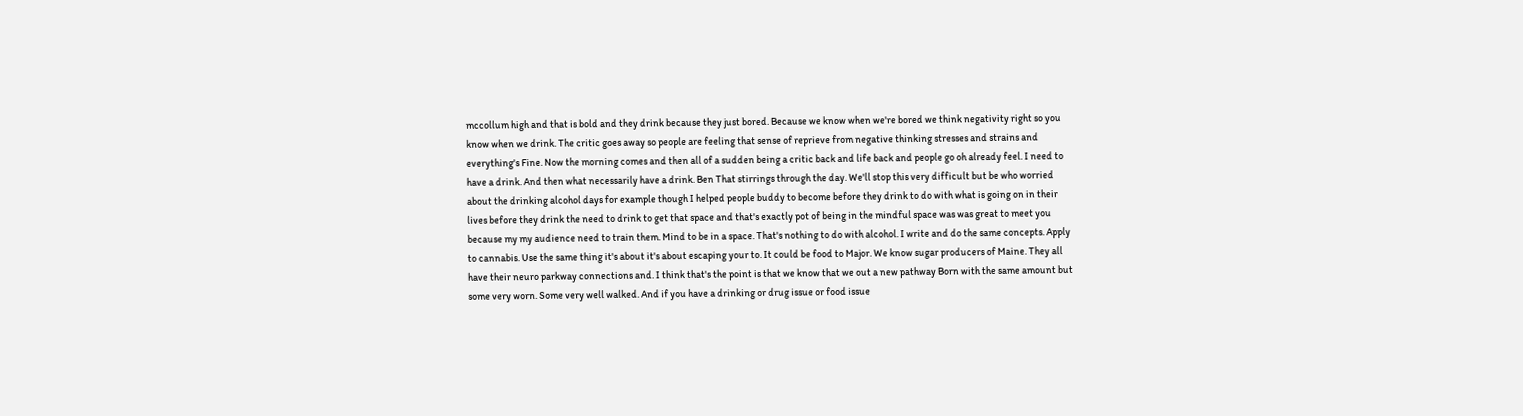mccollum high and that is bold and they drink because they just bored. Because we know when we're bored we think negativity right so you know when we drink. The critic goes away so people are feeling that sense of reprieve from negative thinking stresses and strains and everything's Fine. Now the morning comes and then all of a sudden being a critic back and life back and people go oh already feel. I need to have a drink. And then what necessarily have a drink. Ben That stirrings through the day. We'll stop this very difficult but be who worried about the drinking alcohol days for example though I helped people buddy to become before they drink to do with what is going on in their lives before they drink the need to drink to get that space and that's exactly pot of being in the mindful space was was great to meet you because my my audience need to train them. Mind to be in a space. That's nothing to do with alcohol. I write and do the same concepts. Apply to cannabis. Use the same thing it's about it's about escaping your to. It could be food to Major. We know sugar producers of Maine. They all have their neuro parkway connections and. I think that's the point is that we know that we out a new pathway Born with the same amount but some very worn. Some very well walked. And if you have a drinking or drug issue or food issue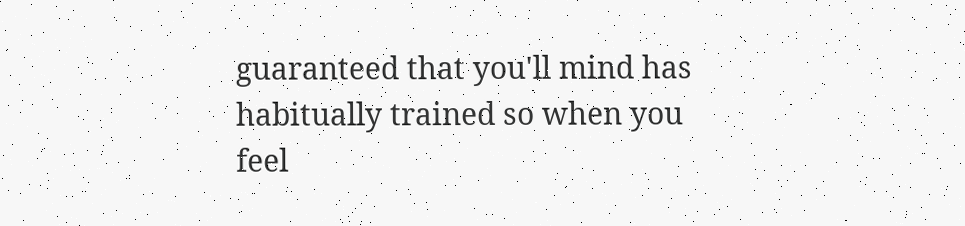guaranteed that you'll mind has habitually trained so when you feel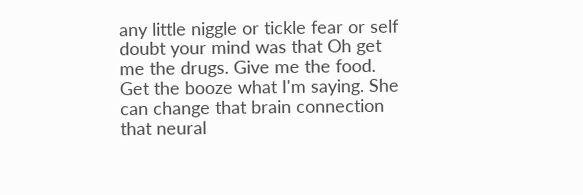any little niggle or tickle fear or self doubt your mind was that Oh get me the drugs. Give me the food. Get the booze what I'm saying. She can change that brain connection that neural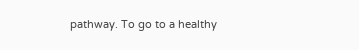pathway. To go to a healthy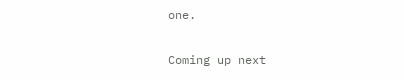one.

Coming up next